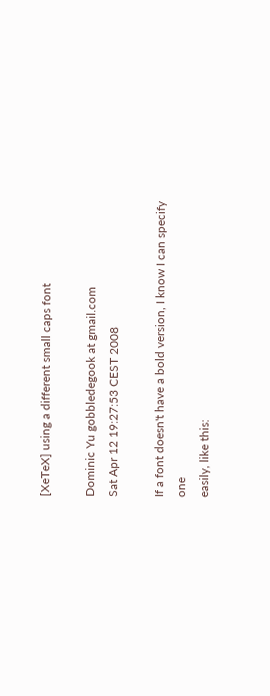[XeTeX] using a different small caps font

Dominic Yu gobbledegook at gmail.com
Sat Apr 12 19:27:53 CEST 2008

If a font doesn't have a bold version, I know I can specify one
easily, like this: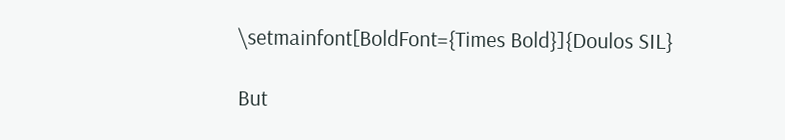\setmainfont[BoldFont={Times Bold}]{Doulos SIL}

But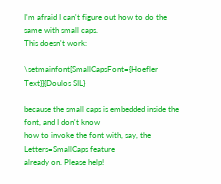I'm afraid I can't figure out how to do the same with small caps.
This doesn't work:

\setmainfont[SmallCapsFont={Hoefler Text}]{Doulos SIL}

because the small caps is embedded inside the font, and I don't know
how to invoke the font with, say, the Letters=SmallCaps feature
already on. Please help!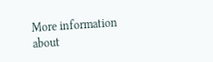More information about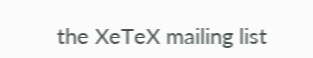the XeTeX mailing list